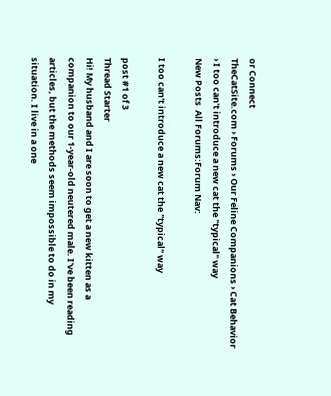or Connect
TheCatSite.com › Forums › Our Feline Companions › Cat Behavior › I too can't introduce a new cat the "typical" way
New Posts  All Forums:Forum Nav:

I too can't introduce a new cat the "typical" way

post #1 of 3
Thread Starter
Hi! My husband and I are soon to get a new kitten as a companion to our 1-year-old neutered male. I've been reading articles, but the methods seem impossible to do in my situation. I live in a one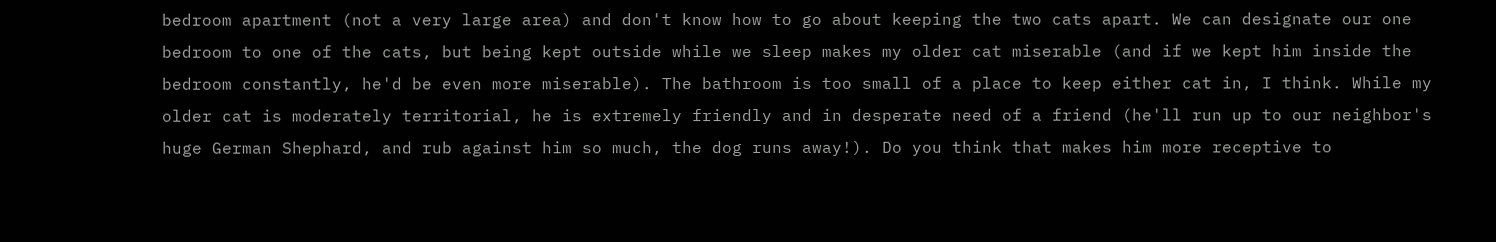bedroom apartment (not a very large area) and don't know how to go about keeping the two cats apart. We can designate our one bedroom to one of the cats, but being kept outside while we sleep makes my older cat miserable (and if we kept him inside the bedroom constantly, he'd be even more miserable). The bathroom is too small of a place to keep either cat in, I think. While my older cat is moderately territorial, he is extremely friendly and in desperate need of a friend (he'll run up to our neighbor's huge German Shephard, and rub against him so much, the dog runs away!). Do you think that makes him more receptive to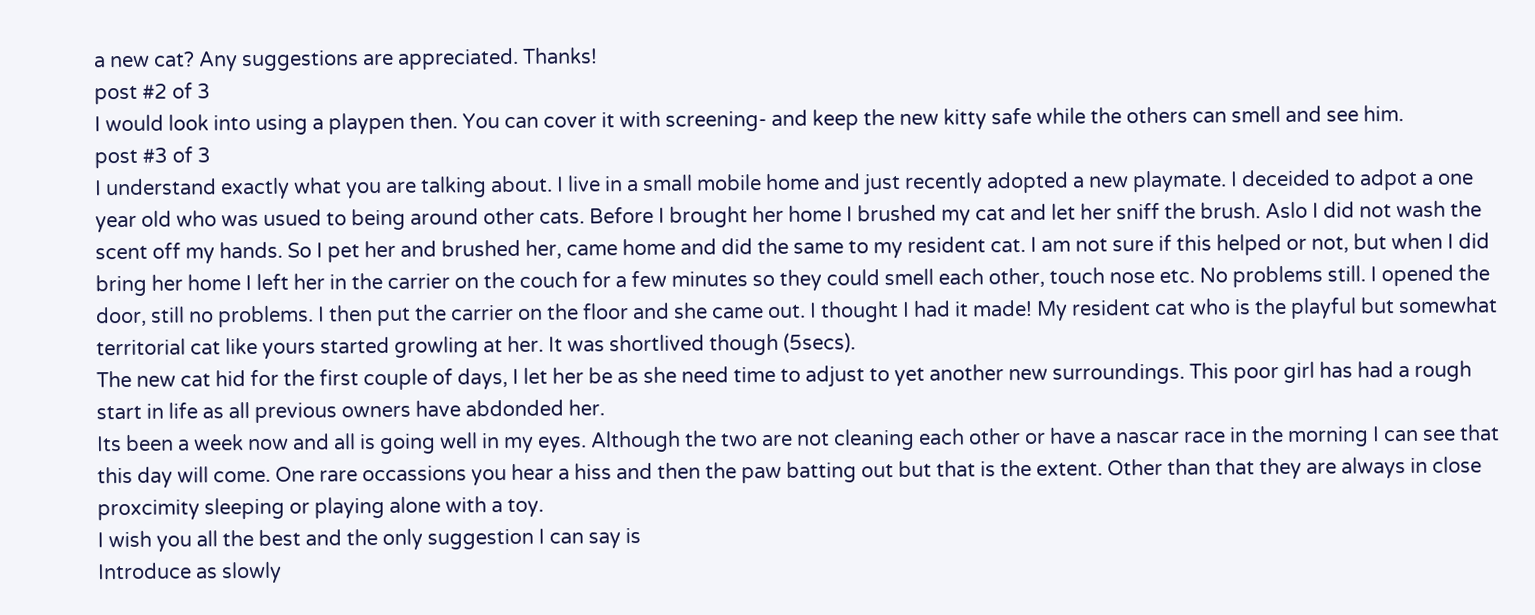a new cat? Any suggestions are appreciated. Thanks!
post #2 of 3
I would look into using a playpen then. You can cover it with screening- and keep the new kitty safe while the others can smell and see him.
post #3 of 3
I understand exactly what you are talking about. I live in a small mobile home and just recently adopted a new playmate. I deceided to adpot a one year old who was usued to being around other cats. Before I brought her home I brushed my cat and let her sniff the brush. Aslo I did not wash the scent off my hands. So I pet her and brushed her, came home and did the same to my resident cat. I am not sure if this helped or not, but when I did bring her home I left her in the carrier on the couch for a few minutes so they could smell each other, touch nose etc. No problems still. I opened the door, still no problems. I then put the carrier on the floor and she came out. I thought I had it made! My resident cat who is the playful but somewhat territorial cat like yours started growling at her. It was shortlived though (5secs).
The new cat hid for the first couple of days, I let her be as she need time to adjust to yet another new surroundings. This poor girl has had a rough start in life as all previous owners have abdonded her.
Its been a week now and all is going well in my eyes. Although the two are not cleaning each other or have a nascar race in the morning I can see that this day will come. One rare occassions you hear a hiss and then the paw batting out but that is the extent. Other than that they are always in close proxcimity sleeping or playing alone with a toy.
I wish you all the best and the only suggestion I can say is
Introduce as slowly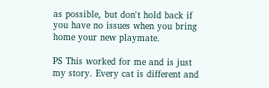as possible, but don't hold back if you have no issues when you bring home your new playmate.

PS This worked for me and is just my story. Every cat is different and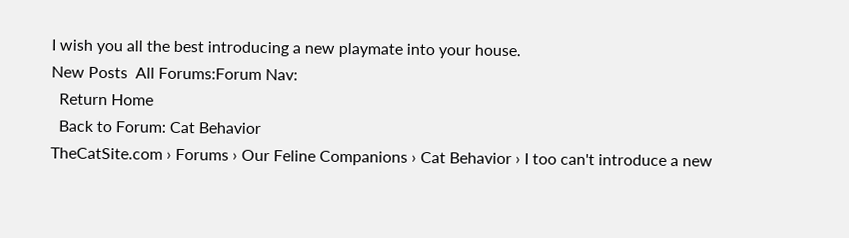I wish you all the best introducing a new playmate into your house.
New Posts  All Forums:Forum Nav:
  Return Home
  Back to Forum: Cat Behavior
TheCatSite.com › Forums › Our Feline Companions › Cat Behavior › I too can't introduce a new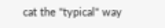cat the "typical" way